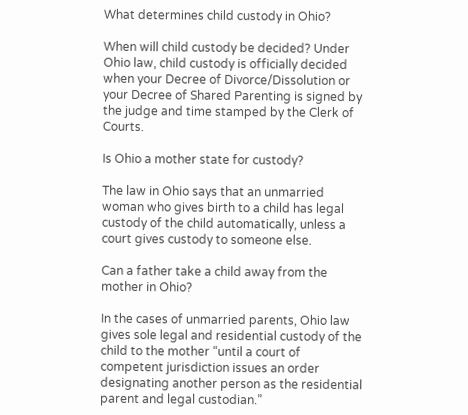What determines child custody in Ohio?

When will child custody be decided? Under Ohio law, child custody is officially decided when your Decree of Divorce/Dissolution or your Decree of Shared Parenting is signed by the judge and time stamped by the Clerk of Courts.

Is Ohio a mother state for custody?

The law in Ohio says that an unmarried woman who gives birth to a child has legal custody of the child automatically, unless a court gives custody to someone else.

Can a father take a child away from the mother in Ohio?

In the cases of unmarried parents, Ohio law gives sole legal and residential custody of the child to the mother “until a court of competent jurisdiction issues an order designating another person as the residential parent and legal custodian.”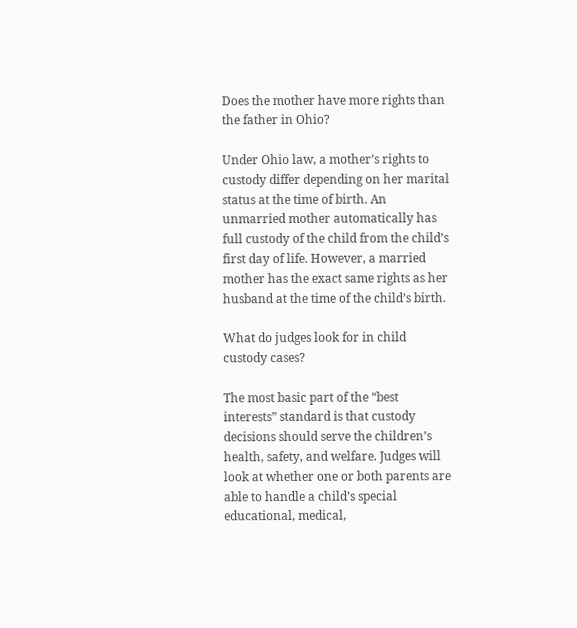Does the mother have more rights than the father in Ohio?

Under Ohio law, a mother’s rights to custody differ depending on her marital status at the time of birth. An unmarried mother automatically has full custody of the child from the child’s first day of life. However, a married mother has the exact same rights as her husband at the time of the child’s birth.

What do judges look for in child custody cases?

The most basic part of the “best interests” standard is that custody decisions should serve the children’s health, safety, and welfare. Judges will look at whether one or both parents are able to handle a child’s special educational, medical,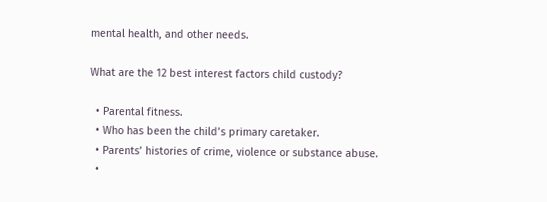mental health, and other needs.

What are the 12 best interest factors child custody?

  • Parental fitness.
  • Who has been the child’s primary caretaker.
  • Parents’ histories of crime, violence or substance abuse.
  •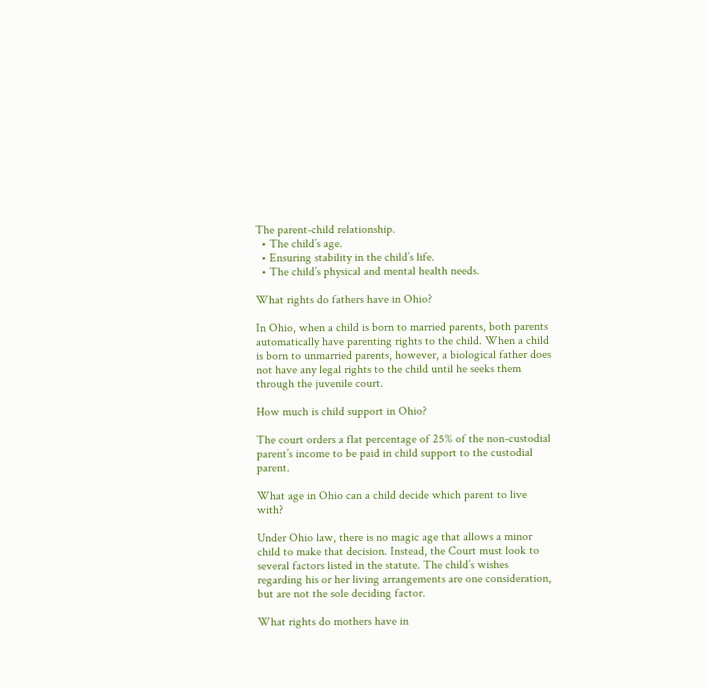The parent-child relationship.
  • The child’s age.
  • Ensuring stability in the child’s life.
  • The child’s physical and mental health needs.

What rights do fathers have in Ohio?

In Ohio, when a child is born to married parents, both parents automatically have parenting rights to the child. When a child is born to unmarried parents, however, a biological father does not have any legal rights to the child until he seeks them through the juvenile court.

How much is child support in Ohio?

The court orders a flat percentage of 25% of the non-custodial parent’s income to be paid in child support to the custodial parent.

What age in Ohio can a child decide which parent to live with?

Under Ohio law, there is no magic age that allows a minor child to make that decision. Instead, the Court must look to several factors listed in the statute. The child’s wishes regarding his or her living arrangements are one consideration, but are not the sole deciding factor.

What rights do mothers have in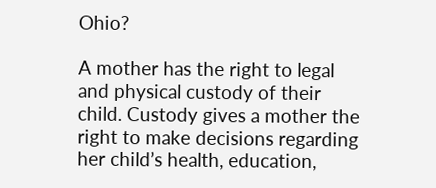Ohio?

A mother has the right to legal and physical custody of their child. Custody gives a mother the right to make decisions regarding her child’s health, education,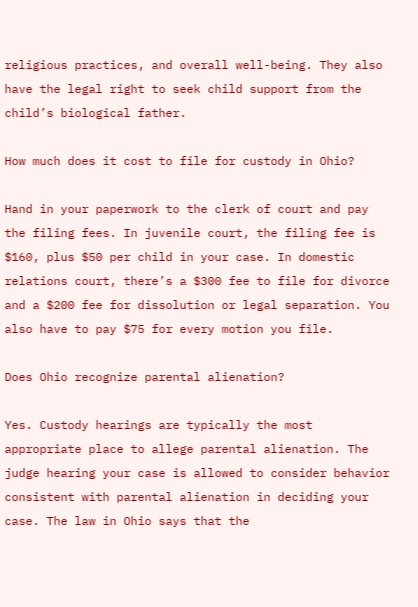religious practices, and overall well-being. They also have the legal right to seek child support from the child’s biological father.

How much does it cost to file for custody in Ohio?

Hand in your paperwork to the clerk of court and pay the filing fees. In juvenile court, the filing fee is $160, plus $50 per child in your case. In domestic relations court, there’s a $300 fee to file for divorce and a $200 fee for dissolution or legal separation. You also have to pay $75 for every motion you file.

Does Ohio recognize parental alienation?

Yes. Custody hearings are typically the most appropriate place to allege parental alienation. The judge hearing your case is allowed to consider behavior consistent with parental alienation in deciding your case. The law in Ohio says that the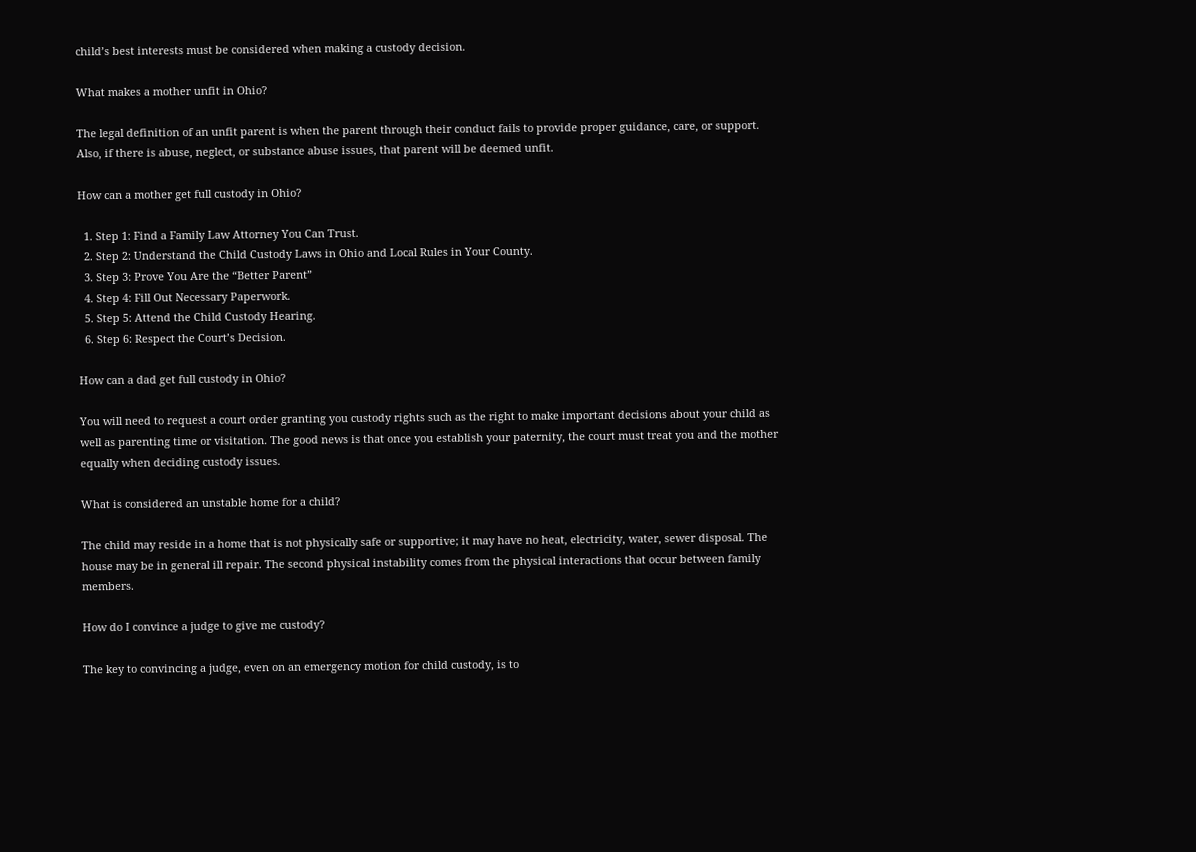child’s best interests must be considered when making a custody decision.

What makes a mother unfit in Ohio?

The legal definition of an unfit parent is when the parent through their conduct fails to provide proper guidance, care, or support. Also, if there is abuse, neglect, or substance abuse issues, that parent will be deemed unfit.

How can a mother get full custody in Ohio?

  1. Step 1: Find a Family Law Attorney You Can Trust.
  2. Step 2: Understand the Child Custody Laws in Ohio and Local Rules in Your County.
  3. Step 3: Prove You Are the “Better Parent”
  4. Step 4: Fill Out Necessary Paperwork.
  5. Step 5: Attend the Child Custody Hearing.
  6. Step 6: Respect the Court’s Decision.

How can a dad get full custody in Ohio?

You will need to request a court order granting you custody rights such as the right to make important decisions about your child as well as parenting time or visitation. The good news is that once you establish your paternity, the court must treat you and the mother equally when deciding custody issues.

What is considered an unstable home for a child?

The child may reside in a home that is not physically safe or supportive; it may have no heat, electricity, water, sewer disposal. The house may be in general ill repair. The second physical instability comes from the physical interactions that occur between family members.

How do I convince a judge to give me custody?

The key to convincing a judge, even on an emergency motion for child custody, is to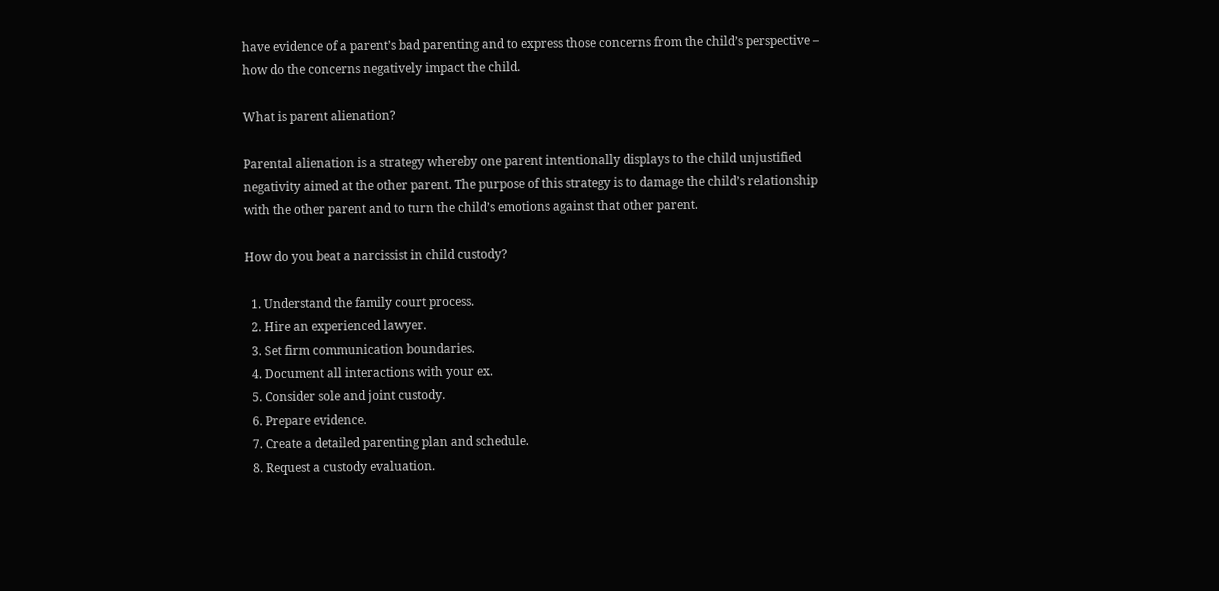have evidence of a parent’s bad parenting and to express those concerns from the child’s perspective – how do the concerns negatively impact the child.

What is parent alienation?

Parental alienation is a strategy whereby one parent intentionally displays to the child unjustified negativity aimed at the other parent. The purpose of this strategy is to damage the child’s relationship with the other parent and to turn the child’s emotions against that other parent.

How do you beat a narcissist in child custody?

  1. Understand the family court process.
  2. Hire an experienced lawyer.
  3. Set firm communication boundaries.
  4. Document all interactions with your ex.
  5. Consider sole and joint custody.
  6. Prepare evidence.
  7. Create a detailed parenting plan and schedule.
  8. Request a custody evaluation.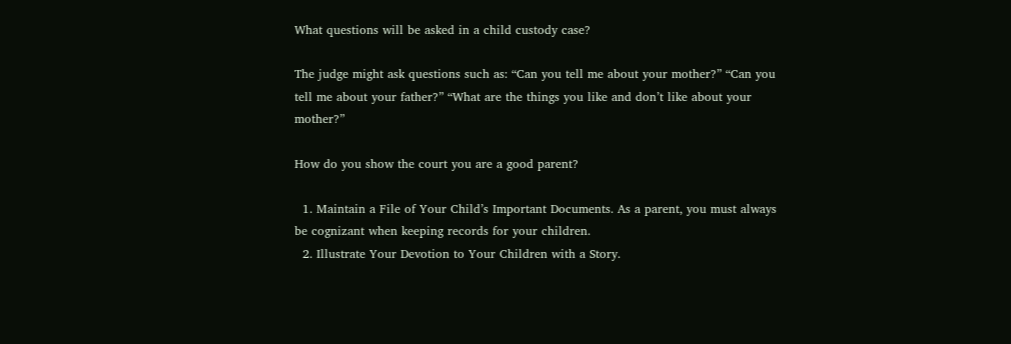What questions will be asked in a child custody case?

The judge might ask questions such as: “Can you tell me about your mother?” “Can you tell me about your father?” “What are the things you like and don’t like about your mother?”

How do you show the court you are a good parent?

  1. Maintain a File of Your Child’s Important Documents. As a parent, you must always be cognizant when keeping records for your children.
  2. Illustrate Your Devotion to Your Children with a Story.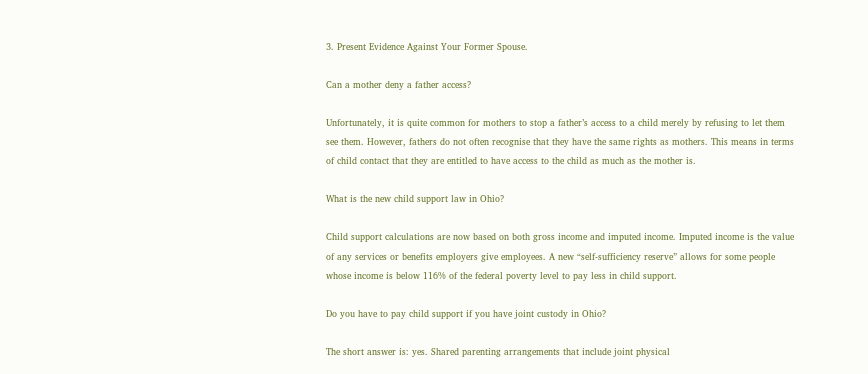3. Present Evidence Against Your Former Spouse.

Can a mother deny a father access?

Unfortunately, it is quite common for mothers to stop a father’s access to a child merely by refusing to let them see them. However, fathers do not often recognise that they have the same rights as mothers. This means in terms of child contact that they are entitled to have access to the child as much as the mother is.

What is the new child support law in Ohio?

Child support calculations are now based on both gross income and imputed income. Imputed income is the value of any services or benefits employers give employees. A new “self-sufficiency reserve” allows for some people whose income is below 116% of the federal poverty level to pay less in child support.

Do you have to pay child support if you have joint custody in Ohio?

The short answer is: yes. Shared parenting arrangements that include joint physical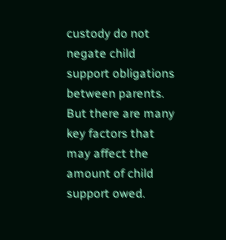custody do not negate child support obligations between parents. But there are many key factors that may affect the amount of child support owed.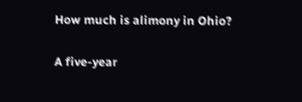How much is alimony in Ohio?

A five-year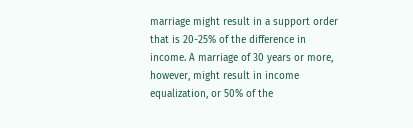marriage might result in a support order that is 20-25% of the difference in income. A marriage of 30 years or more, however, might result in income equalization, or 50% of the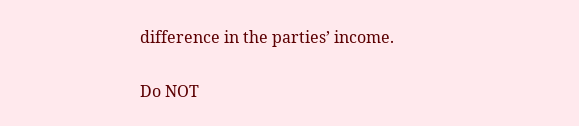difference in the parties’ income.

Do NOT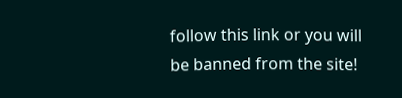follow this link or you will be banned from the site!